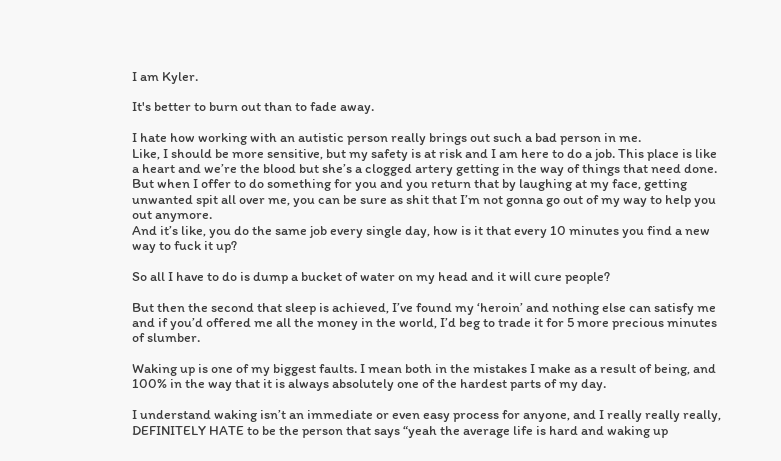I am Kyler.

It's better to burn out than to fade away.

I hate how working with an autistic person really brings out such a bad person in me.
Like, I should be more sensitive, but my safety is at risk and I am here to do a job. This place is like a heart and we’re the blood but she’s a clogged artery getting in the way of things that need done.
But when I offer to do something for you and you return that by laughing at my face, getting unwanted spit all over me, you can be sure as shit that I’m not gonna go out of my way to help you out anymore.
And it’s like, you do the same job every single day, how is it that every 10 minutes you find a new way to fuck it up?

So all I have to do is dump a bucket of water on my head and it will cure people?

But then the second that sleep is achieved, I’ve found my ‘heroin’ and nothing else can satisfy me and if you’d offered me all the money in the world, I’d beg to trade it for 5 more precious minutes of slumber.

Waking up is one of my biggest faults. I mean both in the mistakes I make as a result of being, and 100% in the way that it is always absolutely one of the hardest parts of my day.

I understand waking isn’t an immediate or even easy process for anyone, and I really really really, DEFINITELY HATE to be the person that says “yeah the average life is hard and waking up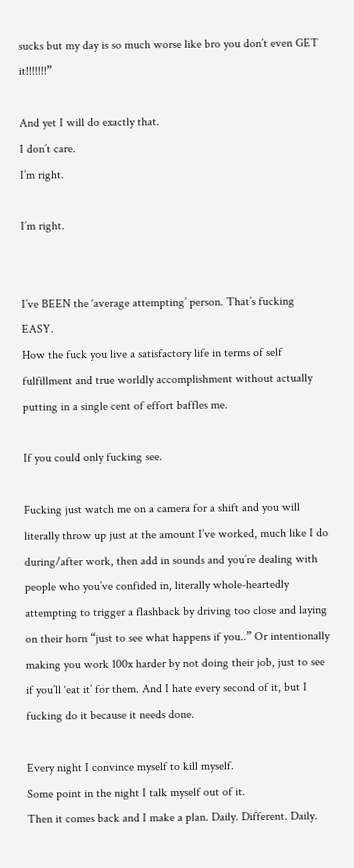sucks but my day is so much worse like bro you don’t even GET it!!!!!!!”

And yet I will do exactly that.
I don’t care.
I’m right.

I’m right.


I’ve BEEN the ‘average attempting’ person. That’s fucking EASY.
How the fuck you live a satisfactory life in terms of self fulfillment and true worldly accomplishment without actually putting in a single cent of effort baffles me.

If you could only fucking see.

Fucking just watch me on a camera for a shift and you will literally throw up just at the amount I’ve worked, much like I do during/after work, then add in sounds and you’re dealing with people who you’ve confided in, literally whole-heartedly attempting to trigger a flashback by driving too close and laying on their horn “just to see what happens if you..” Or intentionally making you work 100x harder by not doing their job, just to see if you’ll ‘eat it’ for them. And I hate every second of it, but I fucking do it because it needs done.

Every night I convince myself to kill myself.
Some point in the night I talk myself out of it.
Then it comes back and I make a plan. Daily. Different. Daily.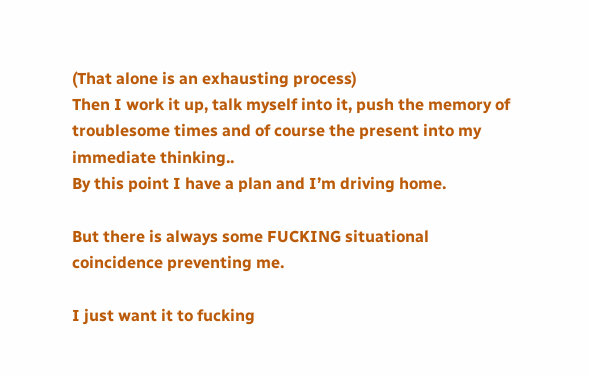(That alone is an exhausting process)
Then I work it up, talk myself into it, push the memory of troublesome times and of course the present into my immediate thinking..
By this point I have a plan and I’m driving home.

But there is always some FUCKING situational coincidence preventing me.

I just want it to fucking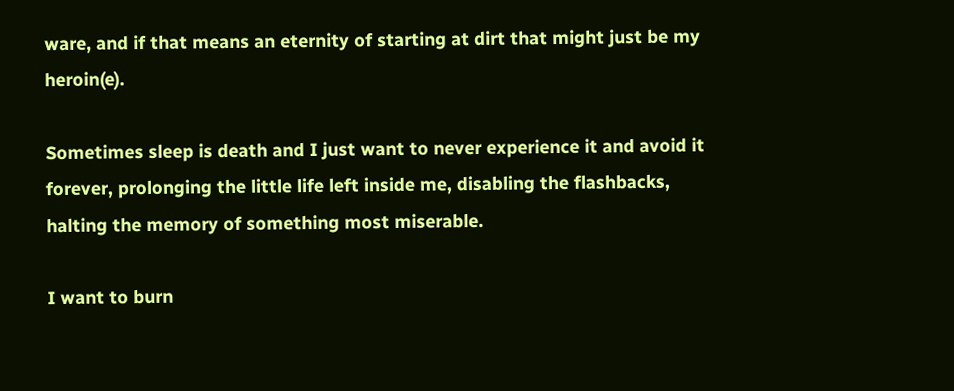ware, and if that means an eternity of starting at dirt that might just be my heroin(e).

Sometimes sleep is death and I just want to never experience it and avoid it forever, prolonging the little life left inside me, disabling the flashbacks, halting the memory of something most miserable.

I want to burn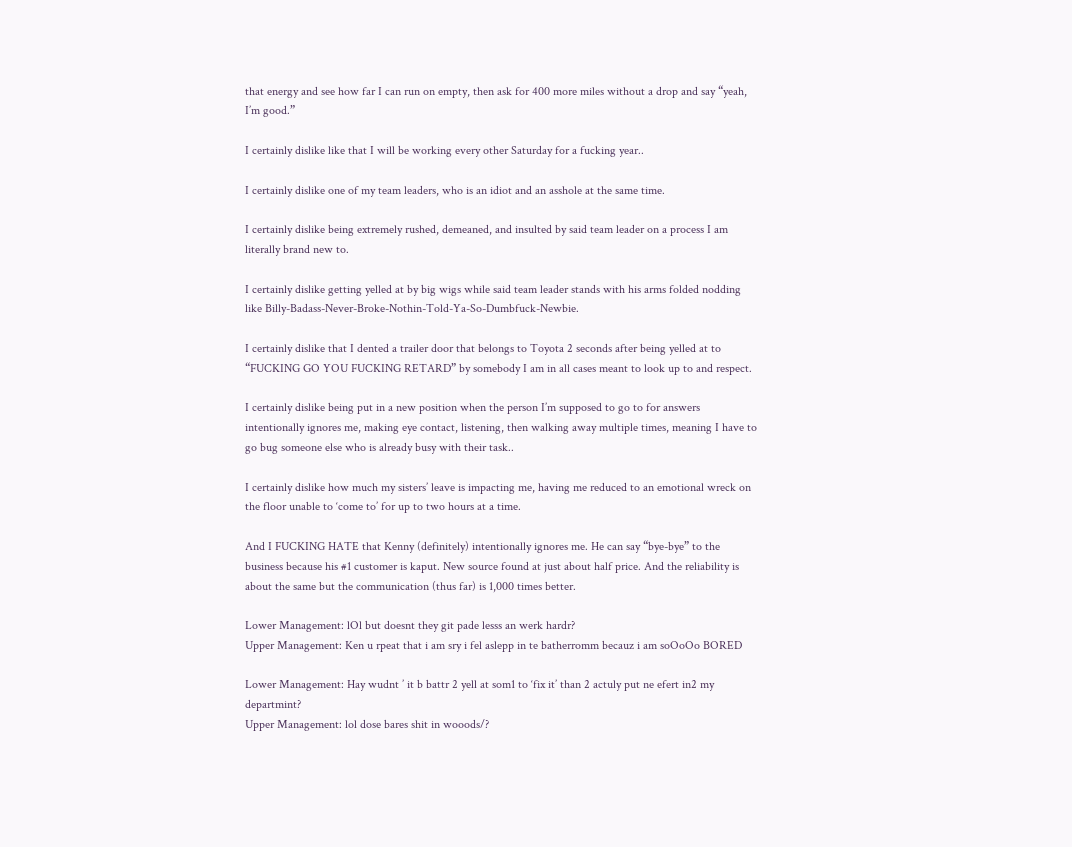that energy and see how far I can run on empty, then ask for 400 more miles without a drop and say “yeah, I’m good.”

I certainly dislike like that I will be working every other Saturday for a fucking year..

I certainly dislike one of my team leaders, who is an idiot and an asshole at the same time.

I certainly dislike being extremely rushed, demeaned, and insulted by said team leader on a process I am literally brand new to.

I certainly dislike getting yelled at by big wigs while said team leader stands with his arms folded nodding like Billy-Badass-Never-Broke-Nothin-Told-Ya-So-Dumbfuck-Newbie.

I certainly dislike that I dented a trailer door that belongs to Toyota 2 seconds after being yelled at to “FUCKING GO YOU FUCKING RETARD” by somebody I am in all cases meant to look up to and respect.

I certainly dislike being put in a new position when the person I’m supposed to go to for answers intentionally ignores me, making eye contact, listening, then walking away multiple times, meaning I have to go bug someone else who is already busy with their task..

I certainly dislike how much my sisters’ leave is impacting me, having me reduced to an emotional wreck on the floor unable to ‘come to’ for up to two hours at a time.

And I FUCKING HATE that Kenny (definitely) intentionally ignores me. He can say “bye-bye” to the business because his #1 customer is kaput. New source found at just about half price. And the reliability is about the same but the communication (thus far) is 1,000 times better.

Lower Management: lOl but doesnt they git pade lesss an werk hardr?
Upper Management: Ken u rpeat that i am sry i fel aslepp in te batherromm becauz i am soOoOo BORED

Lower Management: Hay wudnt ’ it b battr 2 yell at som1 to ‘fix it’ than 2 actuly put ne efert in2 my departmint?
Upper Management: lol dose bares shit in wooods/?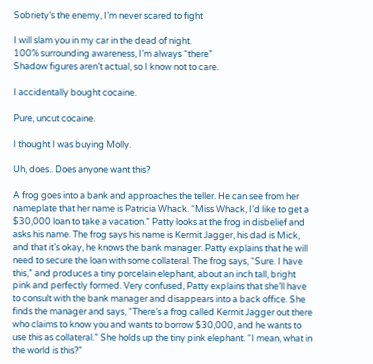Sobriety’s the enemy, I’m never scared to fight

I will slam you in my car in the dead of night.
100% surrounding awareness, I’m always “there”
Shadow figures aren’t actual, so I know not to care.

I accidentally bought cocaine.

Pure, uncut cocaine.

I thought I was buying Molly.

Uh, does.. Does anyone want this?

A frog goes into a bank and approaches the teller. He can see from her nameplate that her name is Patricia Whack. “Miss Whack, I’d like to get a $30,000 loan to take a vacation.” Patty looks at the frog in disbelief and asks his name. The frog says his name is Kermit Jagger, his dad is Mick, and that it’s okay, he knows the bank manager. Patty explains that he will need to secure the loan with some collateral. The frog says, “Sure. I have this,” and produces a tiny porcelain elephant, about an inch tall, bright pink and perfectly formed. Very confused, Patty explains that she’ll have to consult with the bank manager and disappears into a back office. She finds the manager and says, “There’s a frog called Kermit Jagger out there who claims to know you and wants to borrow $30,000, and he wants to use this as collateral.” She holds up the tiny pink elephant. “I mean, what in the world is this?”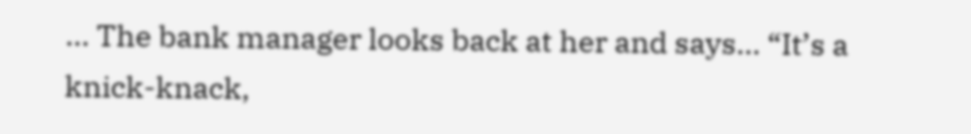… The bank manager looks back at her and says… “It’s a knick-knack,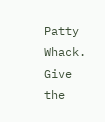Patty Whack. Give the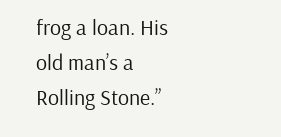frog a loan. His old man’s a Rolling Stone.”